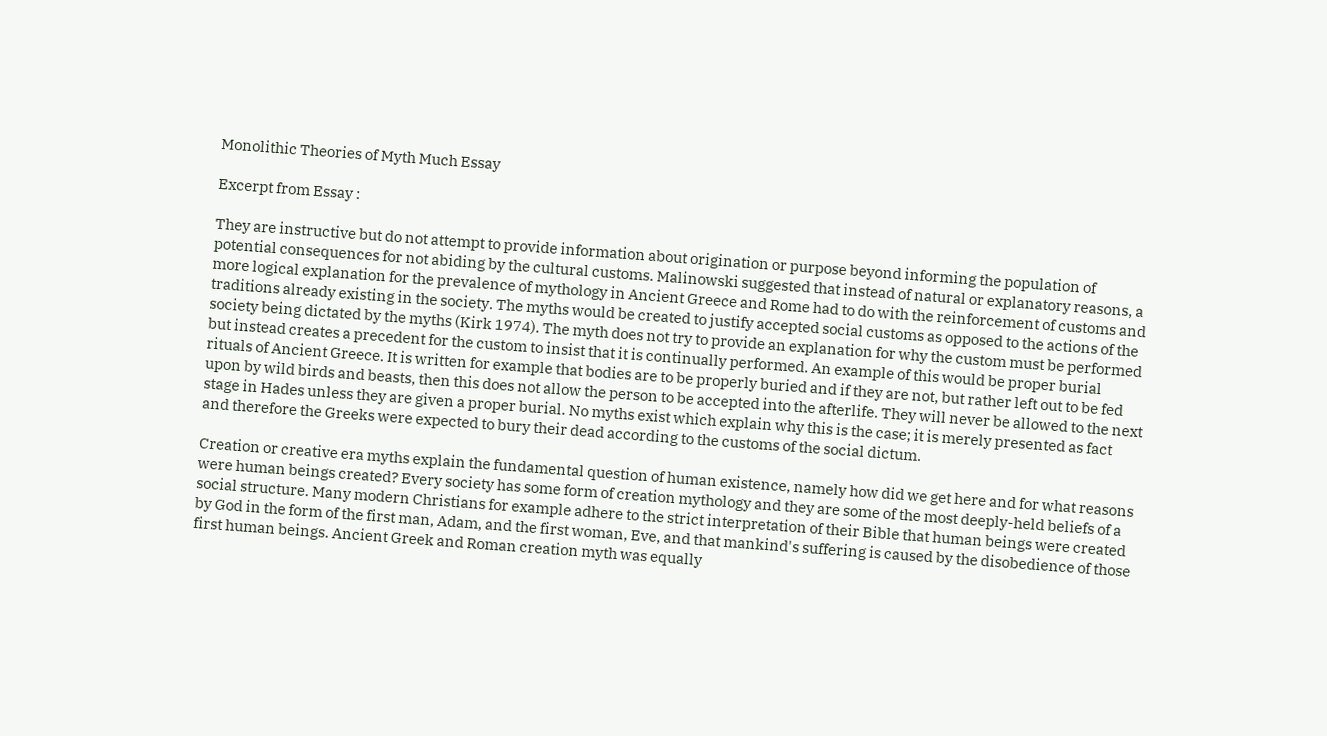Monolithic Theories of Myth Much Essay

Excerpt from Essay :

They are instructive but do not attempt to provide information about origination or purpose beyond informing the population of potential consequences for not abiding by the cultural customs. Malinowski suggested that instead of natural or explanatory reasons, a more logical explanation for the prevalence of mythology in Ancient Greece and Rome had to do with the reinforcement of customs and traditions already existing in the society. The myths would be created to justify accepted social customs as opposed to the actions of the society being dictated by the myths (Kirk 1974). The myth does not try to provide an explanation for why the custom must be performed but instead creates a precedent for the custom to insist that it is continually performed. An example of this would be proper burial rituals of Ancient Greece. It is written for example that bodies are to be properly buried and if they are not, but rather left out to be fed upon by wild birds and beasts, then this does not allow the person to be accepted into the afterlife. They will never be allowed to the next stage in Hades unless they are given a proper burial. No myths exist which explain why this is the case; it is merely presented as fact and therefore the Greeks were expected to bury their dead according to the customs of the social dictum.

Creation or creative era myths explain the fundamental question of human existence, namely how did we get here and for what reasons were human beings created? Every society has some form of creation mythology and they are some of the most deeply-held beliefs of a social structure. Many modern Christians for example adhere to the strict interpretation of their Bible that human beings were created by God in the form of the first man, Adam, and the first woman, Eve, and that mankind's suffering is caused by the disobedience of those first human beings. Ancient Greek and Roman creation myth was equally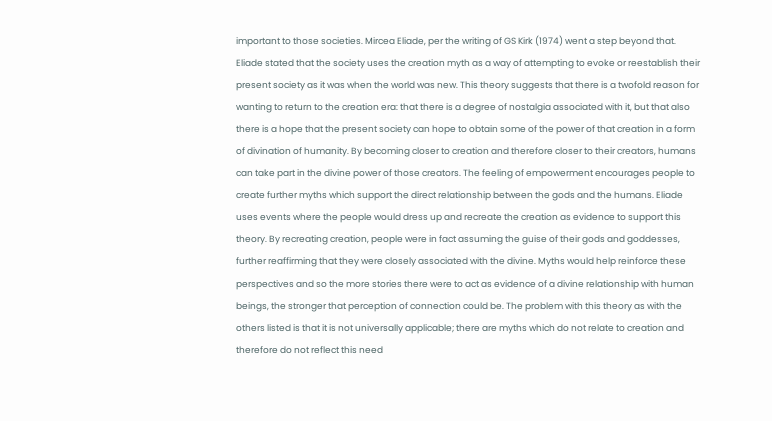important to those societies. Mircea Eliade, per the writing of GS Kirk (1974) went a step beyond that. Eliade stated that the society uses the creation myth as a way of attempting to evoke or reestablish their present society as it was when the world was new. This theory suggests that there is a twofold reason for wanting to return to the creation era: that there is a degree of nostalgia associated with it, but that also there is a hope that the present society can hope to obtain some of the power of that creation in a form of divination of humanity. By becoming closer to creation and therefore closer to their creators, humans can take part in the divine power of those creators. The feeling of empowerment encourages people to create further myths which support the direct relationship between the gods and the humans. Eliade uses events where the people would dress up and recreate the creation as evidence to support this theory. By recreating creation, people were in fact assuming the guise of their gods and goddesses, further reaffirming that they were closely associated with the divine. Myths would help reinforce these perspectives and so the more stories there were to act as evidence of a divine relationship with human beings, the stronger that perception of connection could be. The problem with this theory as with the others listed is that it is not universally applicable; there are myths which do not relate to creation and therefore do not reflect this need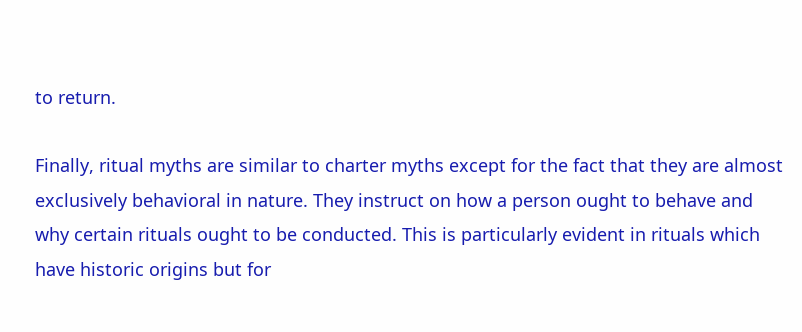to return.

Finally, ritual myths are similar to charter myths except for the fact that they are almost exclusively behavioral in nature. They instruct on how a person ought to behave and why certain rituals ought to be conducted. This is particularly evident in rituals which have historic origins but for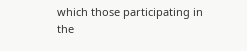which those participating in the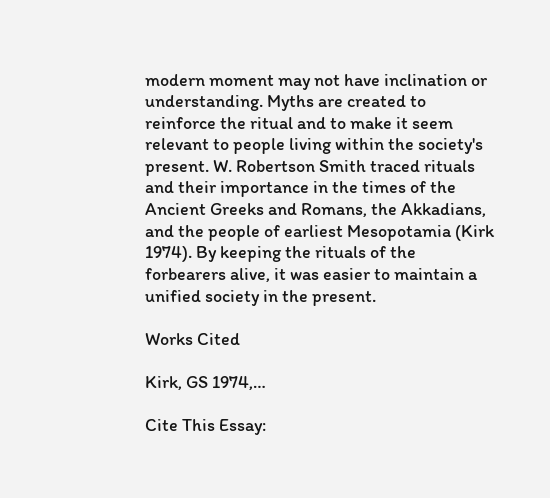modern moment may not have inclination or understanding. Myths are created to reinforce the ritual and to make it seem relevant to people living within the society's present. W. Robertson Smith traced rituals and their importance in the times of the Ancient Greeks and Romans, the Akkadians, and the people of earliest Mesopotamia (Kirk 1974). By keeping the rituals of the forbearers alive, it was easier to maintain a unified society in the present.

Works Cited

Kirk, GS 1974,…

Cite This Essay: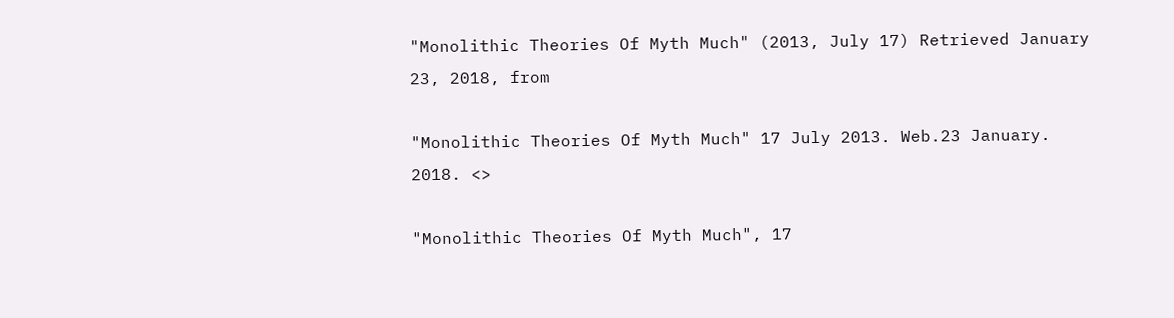"Monolithic Theories Of Myth Much" (2013, July 17) Retrieved January 23, 2018, from

"Monolithic Theories Of Myth Much" 17 July 2013. Web.23 January. 2018. <>

"Monolithic Theories Of Myth Much", 17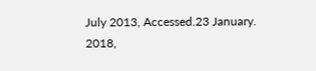July 2013, Accessed.23 January. 2018,